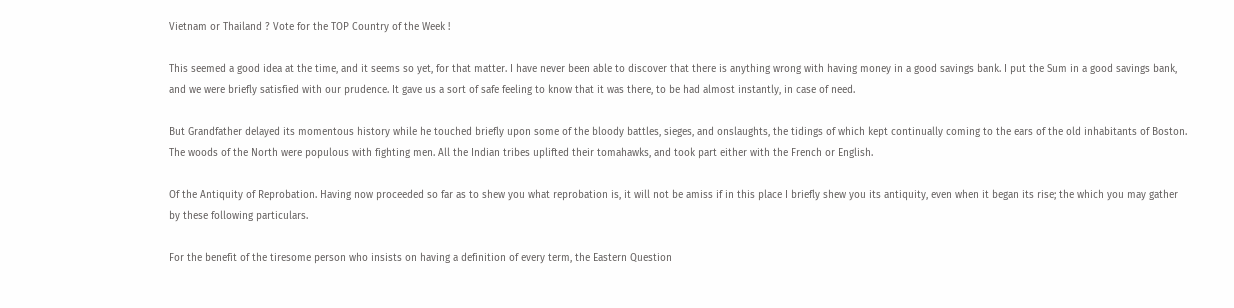Vietnam or Thailand ? Vote for the TOP Country of the Week !

This seemed a good idea at the time, and it seems so yet, for that matter. I have never been able to discover that there is anything wrong with having money in a good savings bank. I put the Sum in a good savings bank, and we were briefly satisfied with our prudence. It gave us a sort of safe feeling to know that it was there, to be had almost instantly, in case of need.

But Grandfather delayed its momentous history while he touched briefly upon some of the bloody battles, sieges, and onslaughts, the tidings of which kept continually coming to the ears of the old inhabitants of Boston. The woods of the North were populous with fighting men. All the Indian tribes uplifted their tomahawks, and took part either with the French or English.

Of the Antiquity of Reprobation. Having now proceeded so far as to shew you what reprobation is, it will not be amiss if in this place I briefly shew you its antiquity, even when it began its rise; the which you may gather by these following particulars.

For the benefit of the tiresome person who insists on having a definition of every term, the Eastern Question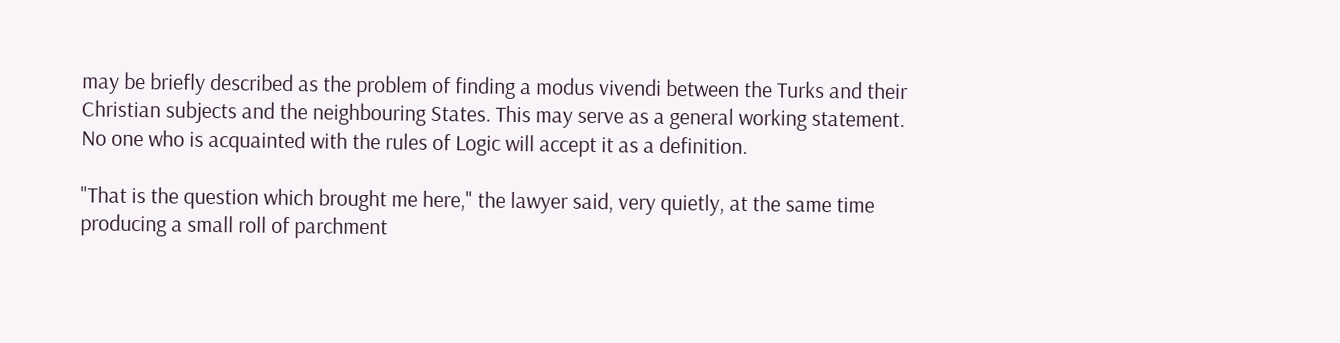may be briefly described as the problem of finding a modus vivendi between the Turks and their Christian subjects and the neighbouring States. This may serve as a general working statement. No one who is acquainted with the rules of Logic will accept it as a definition.

"That is the question which brought me here," the lawyer said, very quietly, at the same time producing a small roll of parchment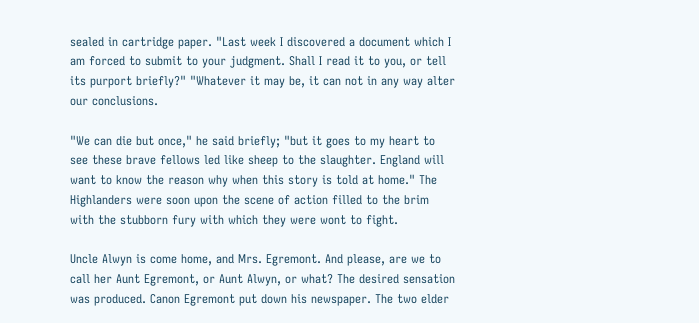sealed in cartridge paper. "Last week I discovered a document which I am forced to submit to your judgment. Shall I read it to you, or tell its purport briefly?" "Whatever it may be, it can not in any way alter our conclusions.

"We can die but once," he said briefly; "but it goes to my heart to see these brave fellows led like sheep to the slaughter. England will want to know the reason why when this story is told at home." The Highlanders were soon upon the scene of action filled to the brim with the stubborn fury with which they were wont to fight.

Uncle Alwyn is come home, and Mrs. Egremont. And please, are we to call her Aunt Egremont, or Aunt Alwyn, or what? The desired sensation was produced. Canon Egremont put down his newspaper. The two elder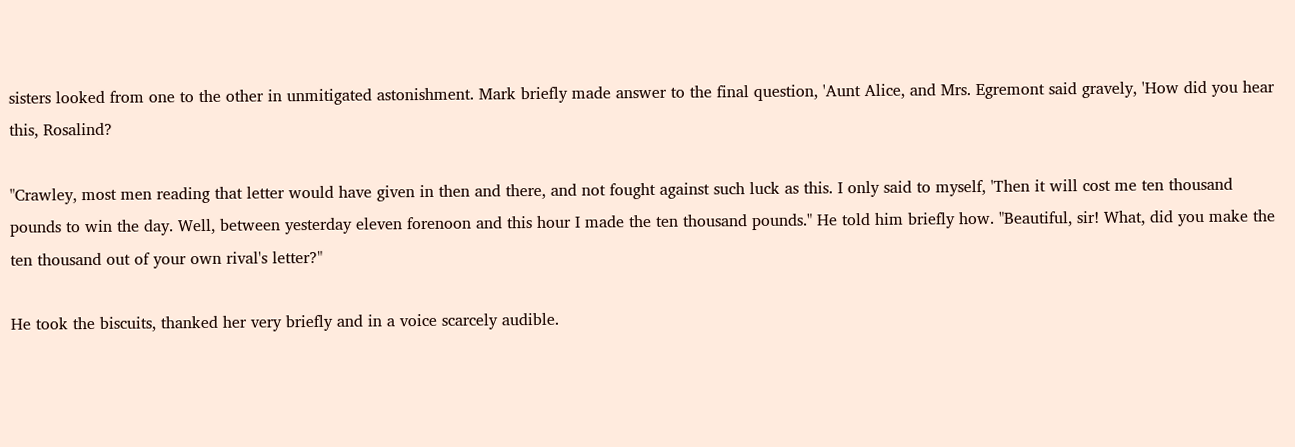sisters looked from one to the other in unmitigated astonishment. Mark briefly made answer to the final question, 'Aunt Alice, and Mrs. Egremont said gravely, 'How did you hear this, Rosalind?

"Crawley, most men reading that letter would have given in then and there, and not fought against such luck as this. I only said to myself, 'Then it will cost me ten thousand pounds to win the day. Well, between yesterday eleven forenoon and this hour I made the ten thousand pounds." He told him briefly how. "Beautiful, sir! What, did you make the ten thousand out of your own rival's letter?"

He took the biscuits, thanked her very briefly and in a voice scarcely audible.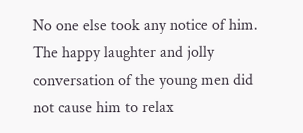No one else took any notice of him. The happy laughter and jolly conversation of the young men did not cause him to relax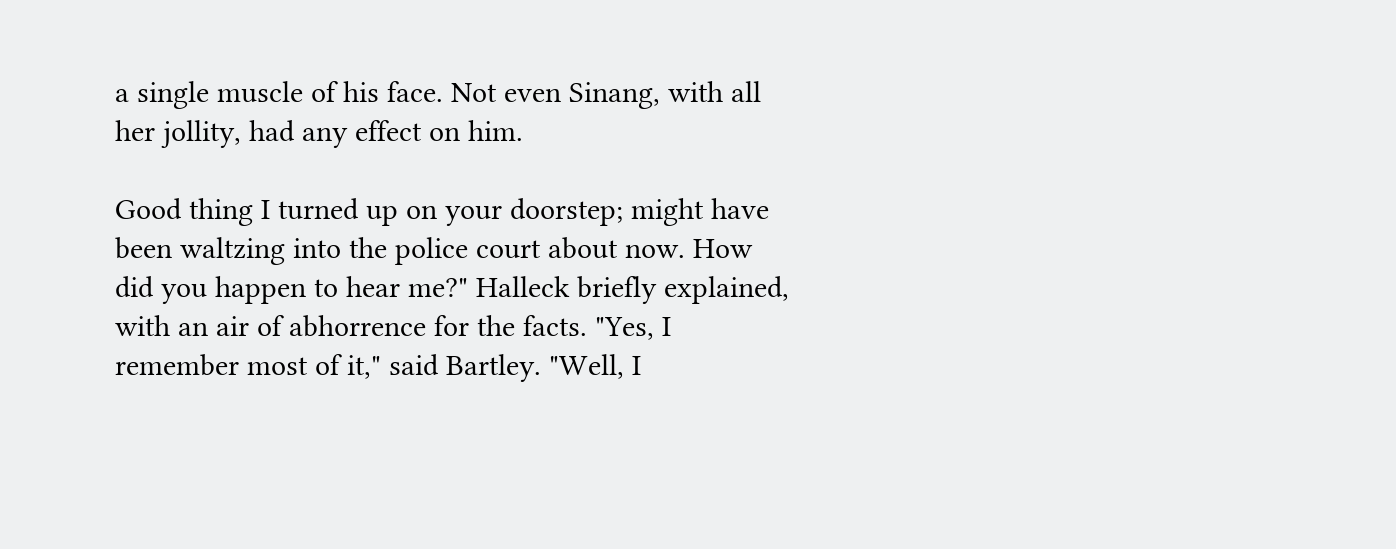a single muscle of his face. Not even Sinang, with all her jollity, had any effect on him.

Good thing I turned up on your doorstep; might have been waltzing into the police court about now. How did you happen to hear me?" Halleck briefly explained, with an air of abhorrence for the facts. "Yes, I remember most of it," said Bartley. "Well, I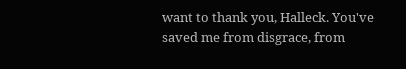want to thank you, Halleck. You've saved me from disgrace, from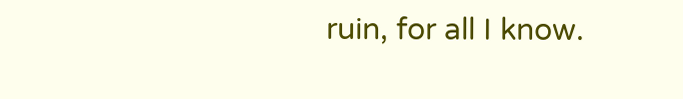ruin, for all I know.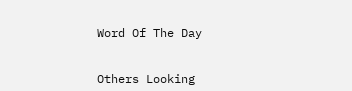Word Of The Day


Others Looking